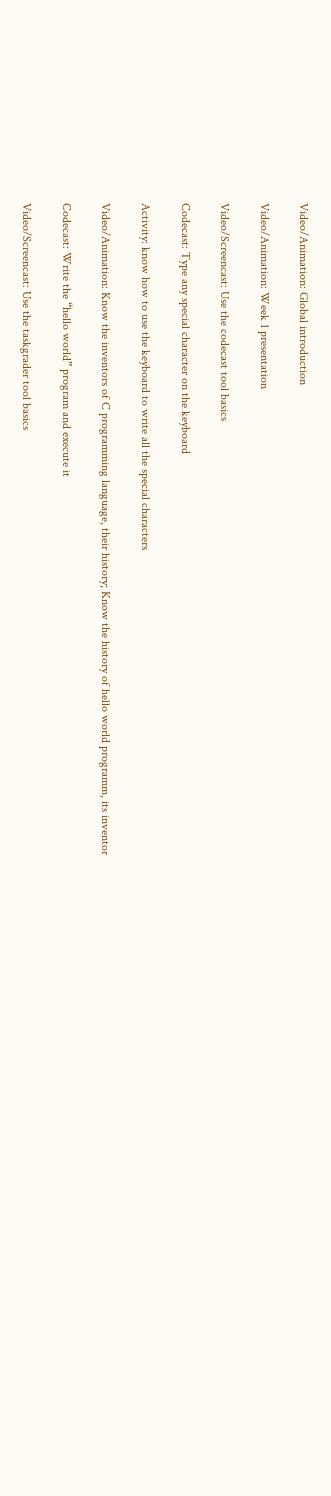Video/Animation: Global introduction

Video/Animation: Week 1 presentation

Video/Screencast: Use the codecast tool basics

Codecast: Type any special character on the keyboard

Activity: know how to use the keyboard to write all the special characters

Video/Animation: Know the inventors of C programming language, their history; Know the history of hello world programm, its inventor

Codecast: Write the “hello world” program and execute it

Video/Screencast: Use the taskgrader tool basics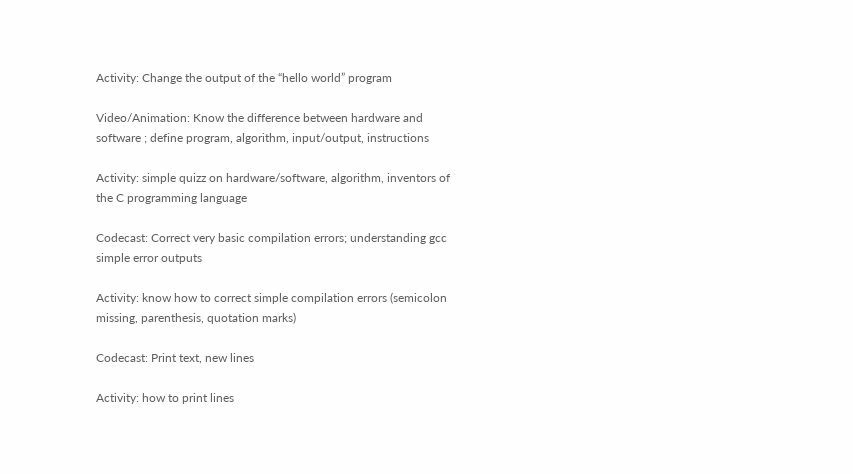Activity: Change the output of the “hello world” program

Video/Animation: Know the difference between hardware and software ; define program, algorithm, input/output, instructions

Activity: simple quizz on hardware/software, algorithm, inventors of the C programming language

Codecast: Correct very basic compilation errors; understanding gcc simple error outputs

Activity: know how to correct simple compilation errors (semicolon missing, parenthesis, quotation marks)

Codecast: Print text, new lines

Activity: how to print lines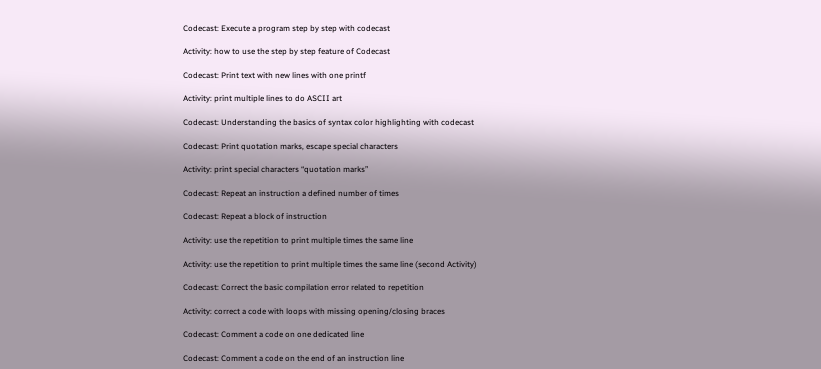Codecast: Execute a program step by step with codecast

Activity: how to use the step by step feature of Codecast

Codecast: Print text with new lines with one printf

Activity: print multiple lines to do ASCII art

Codecast: Understanding the basics of syntax color highlighting with codecast

Codecast: Print quotation marks, escape special characters

Activity: print special characters “quotation marks”

Codecast: Repeat an instruction a defined number of times

Codecast: Repeat a block of instruction

Activity: use the repetition to print multiple times the same line

Activity: use the repetition to print multiple times the same line (second Activity)

Codecast: Correct the basic compilation error related to repetition

Activity: correct a code with loops with missing opening/closing braces

Codecast: Comment a code on one dedicated line

Codecast: Comment a code on the end of an instruction line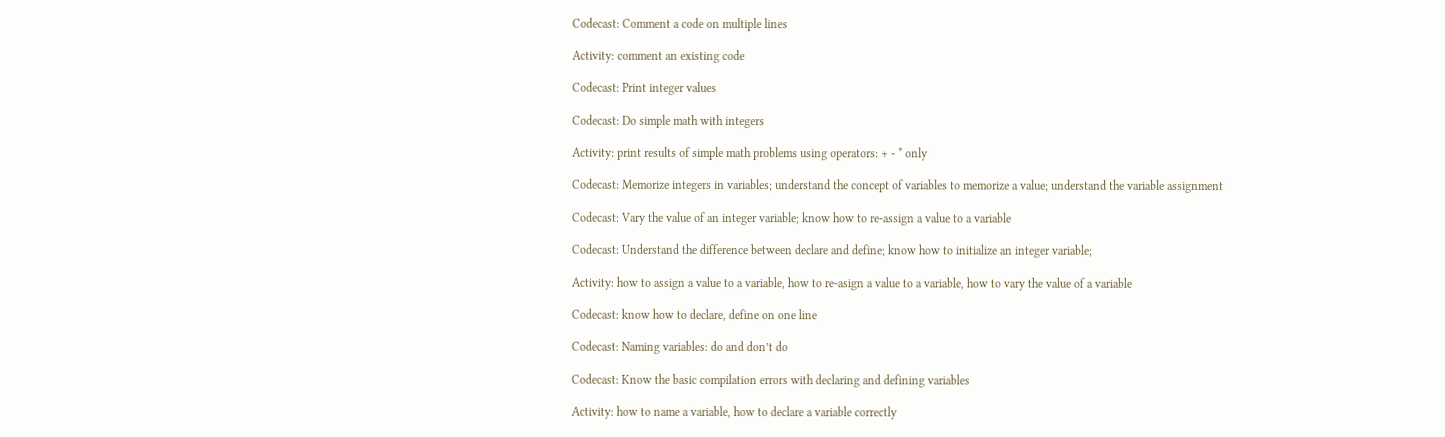Codecast: Comment a code on multiple lines

Activity: comment an existing code

Codecast: Print integer values

Codecast: Do simple math with integers

Activity: print results of simple math problems using operators: + - * only

Codecast: Memorize integers in variables; understand the concept of variables to memorize a value; understand the variable assignment

Codecast: Vary the value of an integer variable; know how to re-assign a value to a variable

Codecast: Understand the difference between declare and define; know how to initialize an integer variable;

Activity: how to assign a value to a variable, how to re-asign a value to a variable, how to vary the value of a variable

Codecast: know how to declare, define on one line

Codecast: Naming variables: do and don’t do

Codecast: Know the basic compilation errors with declaring and defining variables

Activity: how to name a variable, how to declare a variable correctly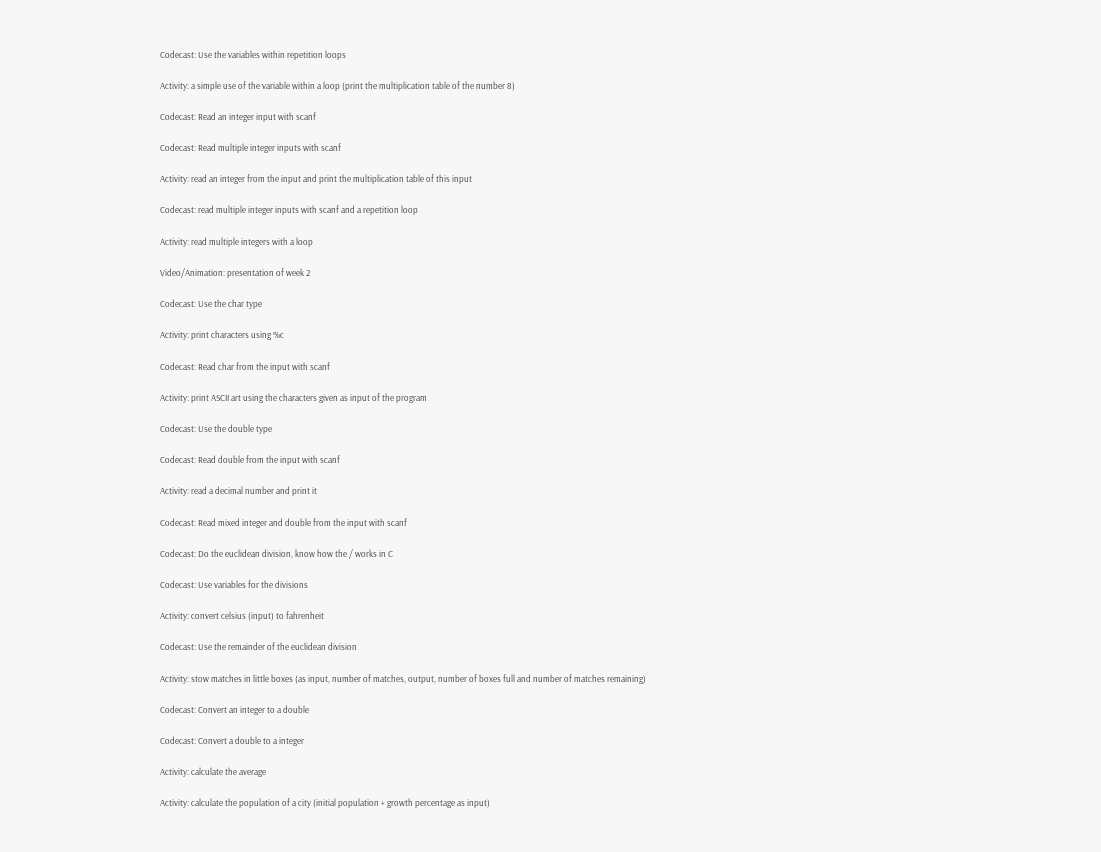Codecast: Use the variables within repetition loops

Activity: a simple use of the variable within a loop (print the multiplication table of the number 8)

Codecast: Read an integer input with scanf

Codecast: Read multiple integer inputs with scanf

Activity: read an integer from the input and print the multiplication table of this input

Codecast: read multiple integer inputs with scanf and a repetition loop

Activity: read multiple integers with a loop

Video/Animation: presentation of week 2

Codecast: Use the char type

Activity: print characters using %c

Codecast: Read char from the input with scanf

Activity: print ASCII art using the characters given as input of the program

Codecast: Use the double type

Codecast: Read double from the input with scanf

Activity: read a decimal number and print it

Codecast: Read mixed integer and double from the input with scanf

Codecast: Do the euclidean division, know how the / works in C

Codecast: Use variables for the divisions

Activity: convert celsius (input) to fahrenheit

Codecast: Use the remainder of the euclidean division

Activity: stow matches in little boxes (as input, number of matches, output, number of boxes full and number of matches remaining)

Codecast: Convert an integer to a double

Codecast: Convert a double to a integer

Activity: calculate the average

Activity: calculate the population of a city (initial population + growth percentage as input)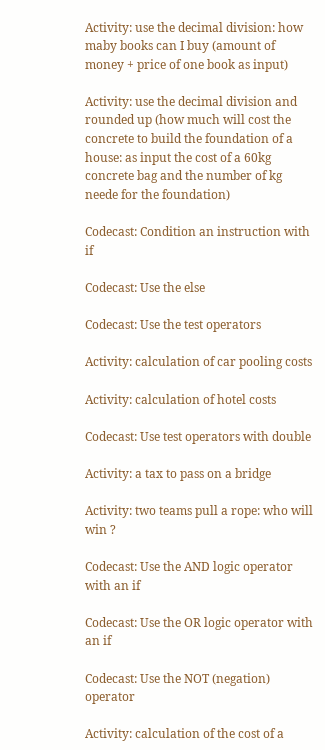Activity: use the decimal division: how maby books can I buy (amount of money + price of one book as input)

Activity: use the decimal division and rounded up (how much will cost the concrete to build the foundation of a house: as input the cost of a 60kg concrete bag and the number of kg neede for the foundation)

Codecast: Condition an instruction with if

Codecast: Use the else

Codecast: Use the test operators

Activity: calculation of car pooling costs

Activity: calculation of hotel costs

Codecast: Use test operators with double

Activity: a tax to pass on a bridge

Activity: two teams pull a rope: who will win ?

Codecast: Use the AND logic operator with an if

Codecast: Use the OR logic operator with an if

Codecast: Use the NOT (negation) operator

Activity: calculation of the cost of a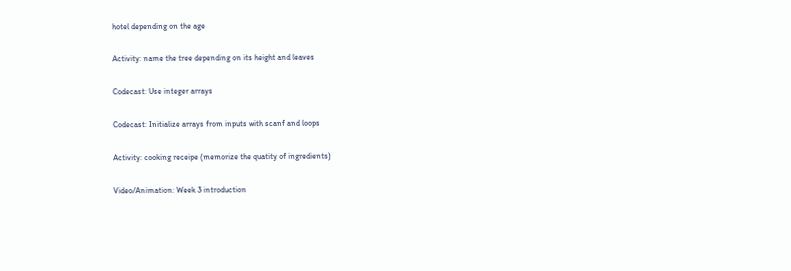hotel depending on the age

Activity: name the tree depending on its height and leaves

Codecast: Use integer arrays

Codecast: Initialize arrays from inputs with scanf and loops

Activity: cooking receipe (memorize the quatity of ingredients)

Video/Animation: Week 3 introduction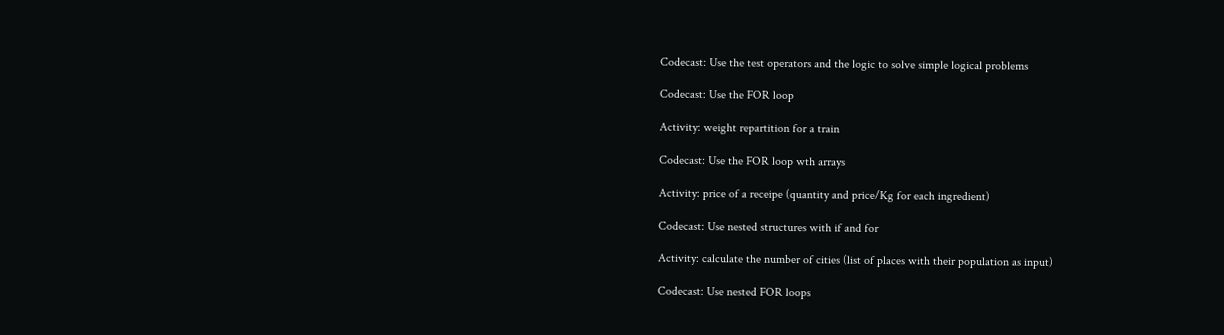Codecast: Use the test operators and the logic to solve simple logical problems

Codecast: Use the FOR loop

Activity: weight repartition for a train

Codecast: Use the FOR loop wth arrays

Activity: price of a receipe (quantity and price/Kg for each ingredient)

Codecast: Use nested structures with if and for

Activity: calculate the number of cities (list of places with their population as input)

Codecast: Use nested FOR loops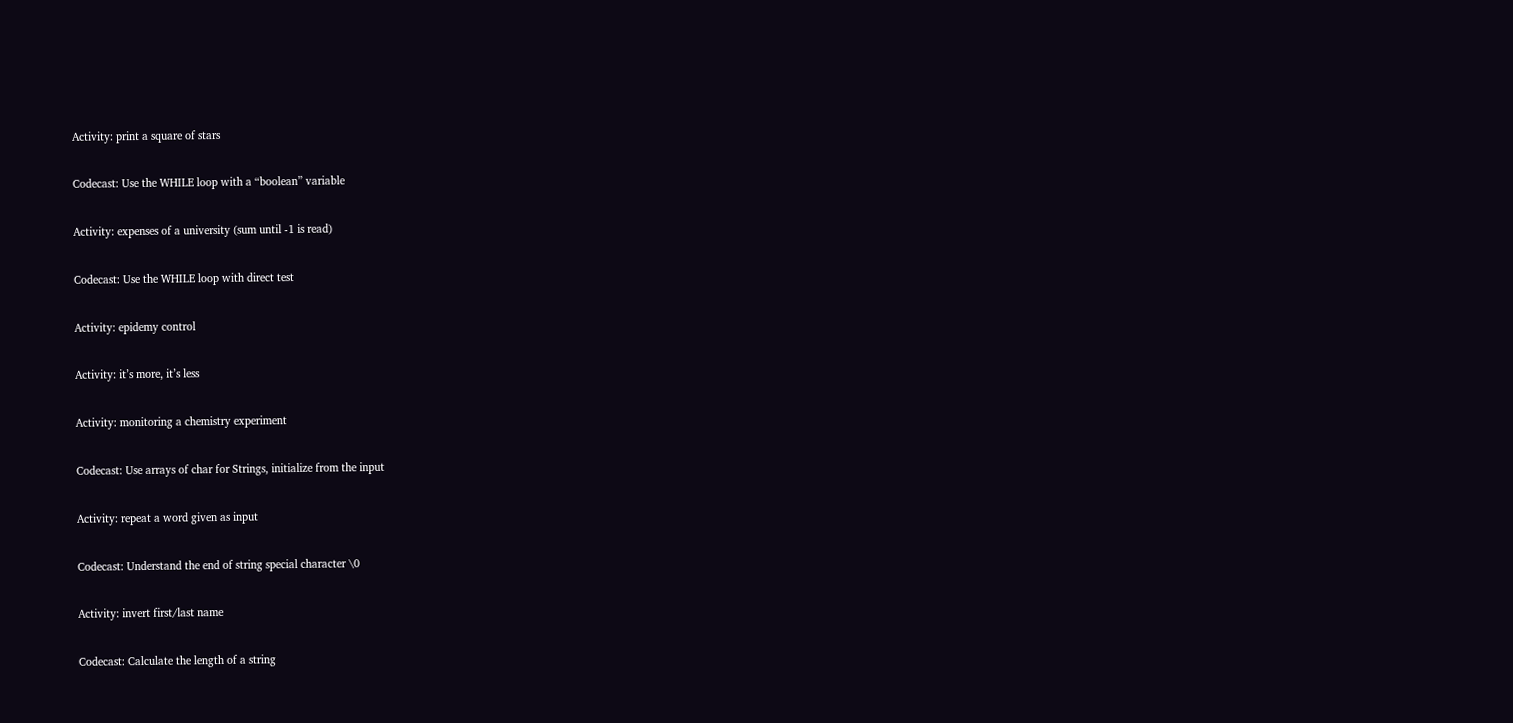Activity: print a square of stars

Codecast: Use the WHILE loop with a “boolean” variable

Activity: expenses of a university (sum until -1 is read)

Codecast: Use the WHILE loop with direct test

Activity: epidemy control

Activity: it’s more, it’s less

Activity: monitoring a chemistry experiment

Codecast: Use arrays of char for Strings, initialize from the input

Activity: repeat a word given as input

Codecast: Understand the end of string special character \0

Activity: invert first/last name

Codecast: Calculate the length of a string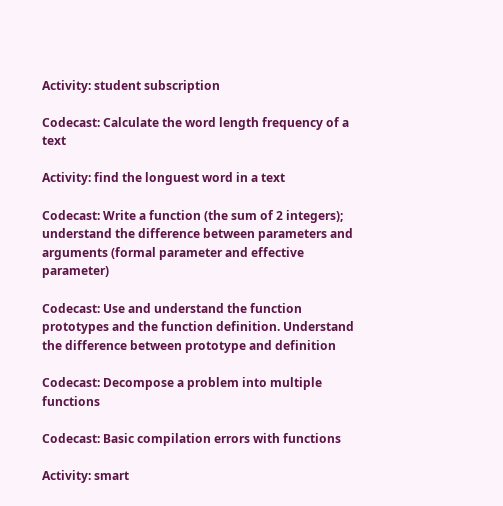Activity: student subscription

Codecast: Calculate the word length frequency of a text

Activity: find the longuest word in a text

Codecast: Write a function (the sum of 2 integers); understand the difference between parameters and arguments (formal parameter and effective parameter)

Codecast: Use and understand the function prototypes and the function definition. Understand the difference between prototype and definition

Codecast: Decompose a problem into multiple functions

Codecast: Basic compilation errors with functions

Activity: smart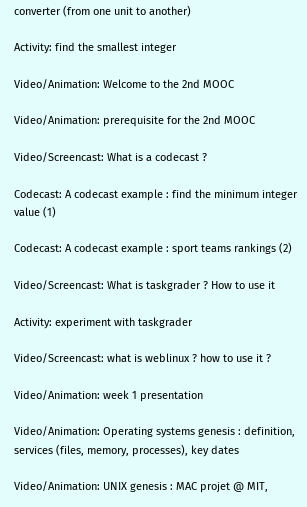converter (from one unit to another)

Activity: find the smallest integer

Video/Animation: Welcome to the 2nd MOOC

Video/Animation: prerequisite for the 2nd MOOC

Video/Screencast: What is a codecast ?

Codecast: A codecast example : find the minimum integer value (1)

Codecast: A codecast example : sport teams rankings (2)

Video/Screencast: What is taskgrader ? How to use it

Activity: experiment with taskgrader

Video/Screencast: what is weblinux ? how to use it ?

Video/Animation: week 1 presentation

Video/Animation: Operating systems genesis : definition, services (files, memory, processes), key dates

Video/Animation: UNIX genesis : MAC projet @ MIT,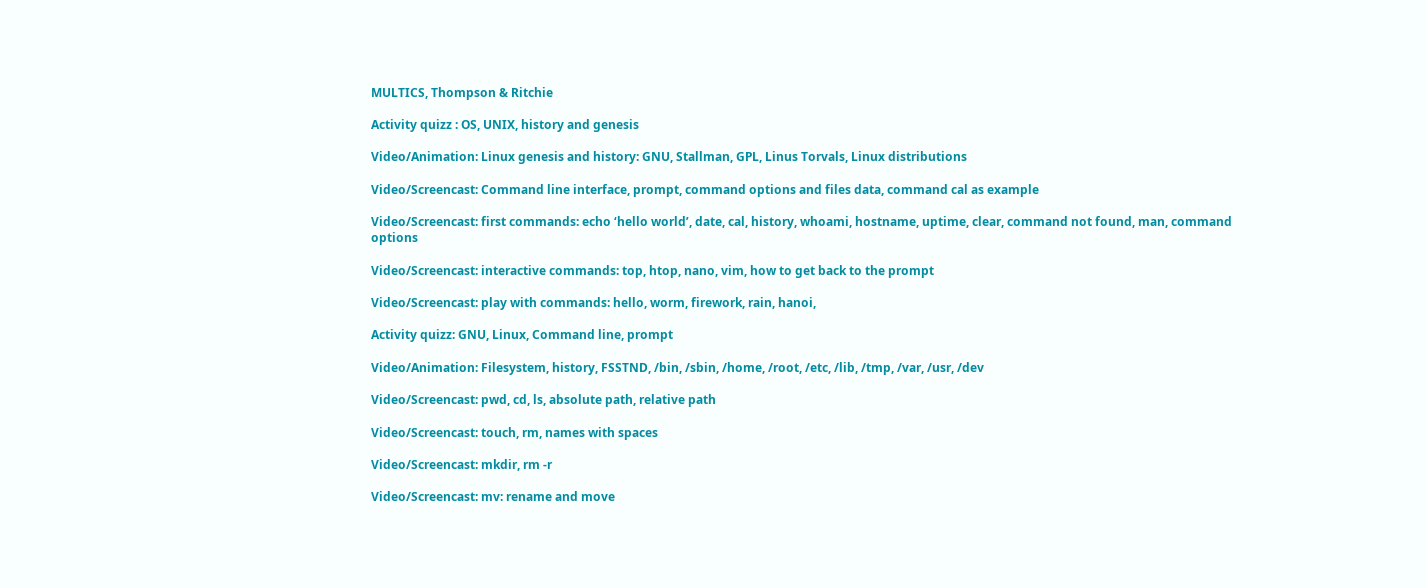MULTICS, Thompson & Ritchie

Activity quizz : OS, UNIX, history and genesis

Video/Animation: Linux genesis and history: GNU, Stallman, GPL, Linus Torvals, Linux distributions

Video/Screencast: Command line interface, prompt, command options and files data, command cal as example

Video/Screencast: first commands: echo ‘hello world’, date, cal, history, whoami, hostname, uptime, clear, command not found, man, command options

Video/Screencast: interactive commands: top, htop, nano, vim, how to get back to the prompt

Video/Screencast: play with commands: hello, worm, firework, rain, hanoi,

Activity quizz: GNU, Linux, Command line, prompt

Video/Animation: Filesystem, history, FSSTND, /bin, /sbin, /home, /root, /etc, /lib, /tmp, /var, /usr, /dev

Video/Screencast: pwd, cd, ls, absolute path, relative path

Video/Screencast: touch, rm, names with spaces

Video/Screencast: mkdir, rm -r

Video/Screencast: mv: rename and move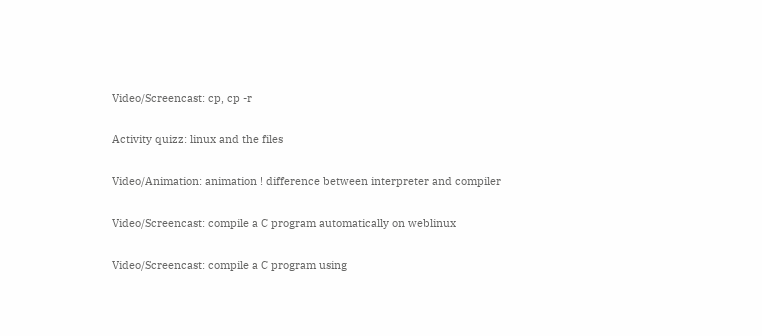Video/Screencast: cp, cp -r

Activity quizz: linux and the files

Video/Animation: animation ! difference between interpreter and compiler

Video/Screencast: compile a C program automatically on weblinux

Video/Screencast: compile a C program using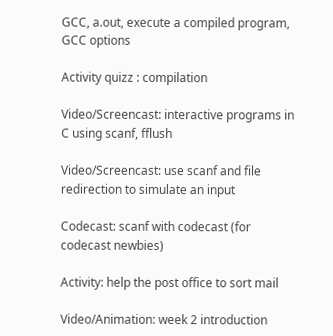GCC, a.out, execute a compiled program, GCC options

Activity quizz : compilation

Video/Screencast: interactive programs in C using scanf, fflush

Video/Screencast: use scanf and file redirection to simulate an input

Codecast: scanf with codecast (for codecast newbies)

Activity: help the post office to sort mail

Video/Animation: week 2 introduction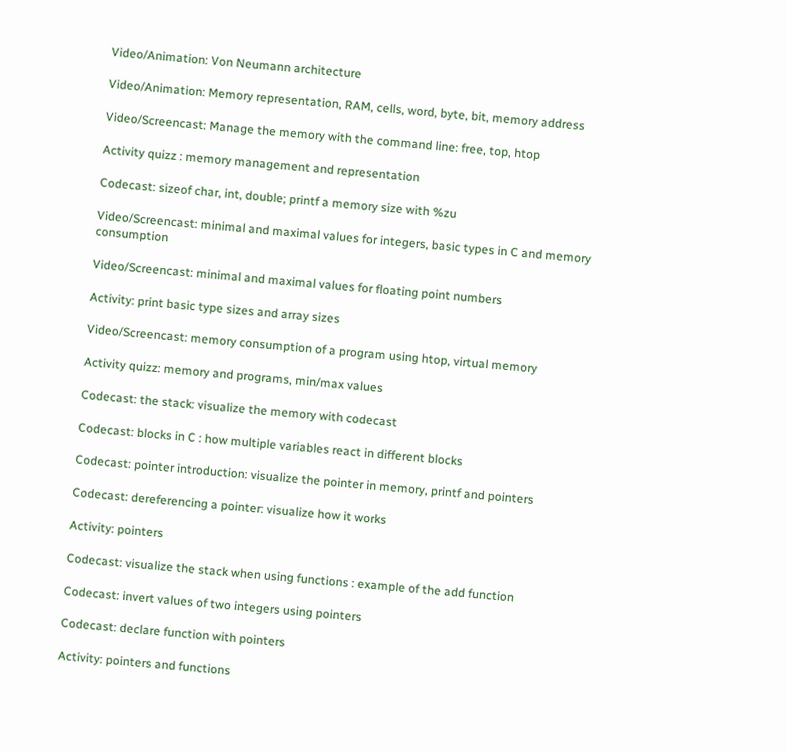Video/Animation: Von Neumann architecture

Video/Animation: Memory representation, RAM, cells, word, byte, bit, memory address

Video/Screencast: Manage the memory with the command line: free, top, htop

Activity quizz : memory management and representation

Codecast: sizeof char, int, double; printf a memory size with %zu

Video/Screencast: minimal and maximal values for integers, basic types in C and memory consumption

Video/Screencast: minimal and maximal values for floating point numbers

Activity: print basic type sizes and array sizes

Video/Screencast: memory consumption of a program using htop, virtual memory

Activity quizz: memory and programs, min/max values

Codecast: the stack: visualize the memory with codecast

Codecast: blocks in C : how multiple variables react in different blocks

Codecast: pointer introduction: visualize the pointer in memory, printf and pointers

Codecast: dereferencing a pointer: visualize how it works

Activity: pointers

Codecast: visualize the stack when using functions : example of the add function

Codecast: invert values of two integers using pointers

Codecast: declare function with pointers

Activity: pointers and functions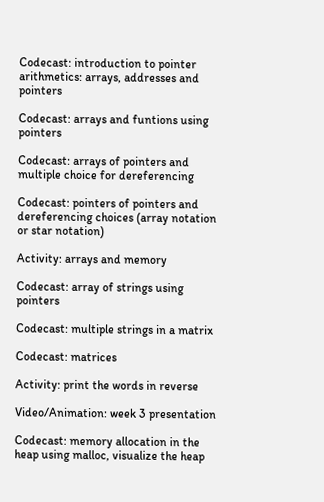Codecast: introduction to pointer arithmetics: arrays, addresses and pointers

Codecast: arrays and funtions using pointers

Codecast: arrays of pointers and multiple choice for dereferencing

Codecast: pointers of pointers and dereferencing choices (array notation or star notation)

Activity: arrays and memory

Codecast: array of strings using pointers

Codecast: multiple strings in a matrix

Codecast: matrices

Activity: print the words in reverse

Video/Animation: week 3 presentation

Codecast: memory allocation in the heap using malloc, visualize the heap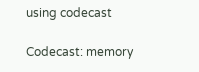using codecast

Codecast: memory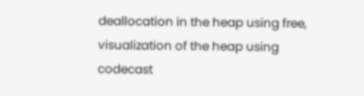deallocation in the heap using free, visualization of the heap using codecast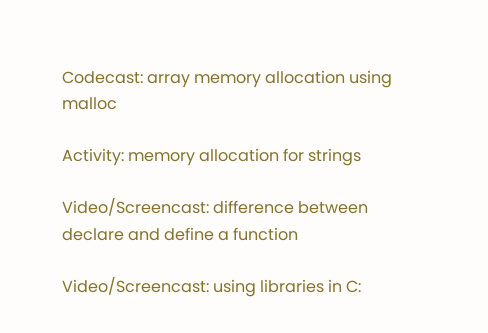Codecast: array memory allocation using malloc

Activity: memory allocation for strings

Video/Screencast: difference between declare and define a function

Video/Screencast: using libraries in C: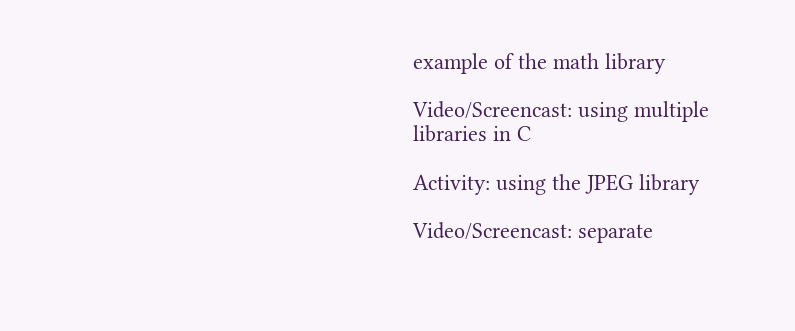example of the math library

Video/Screencast: using multiple libraries in C

Activity: using the JPEG library

Video/Screencast: separate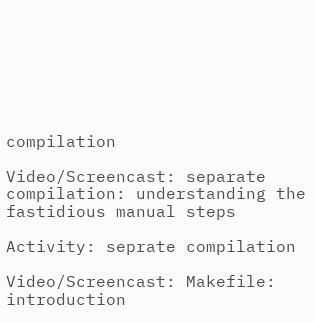compilation

Video/Screencast: separate compilation: understanding the fastidious manual steps

Activity: seprate compilation

Video/Screencast: Makefile: introduction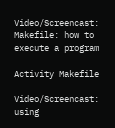Video/Screencast: Makefile: how to execute a program

Activity Makefile

Video/Screencast: using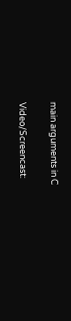main arguments in C

Video/Screencast: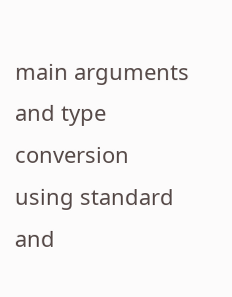main arguments and type conversion using standard and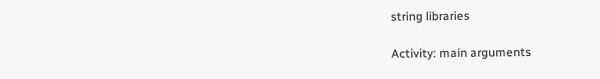string libraries

Activity: main arguments